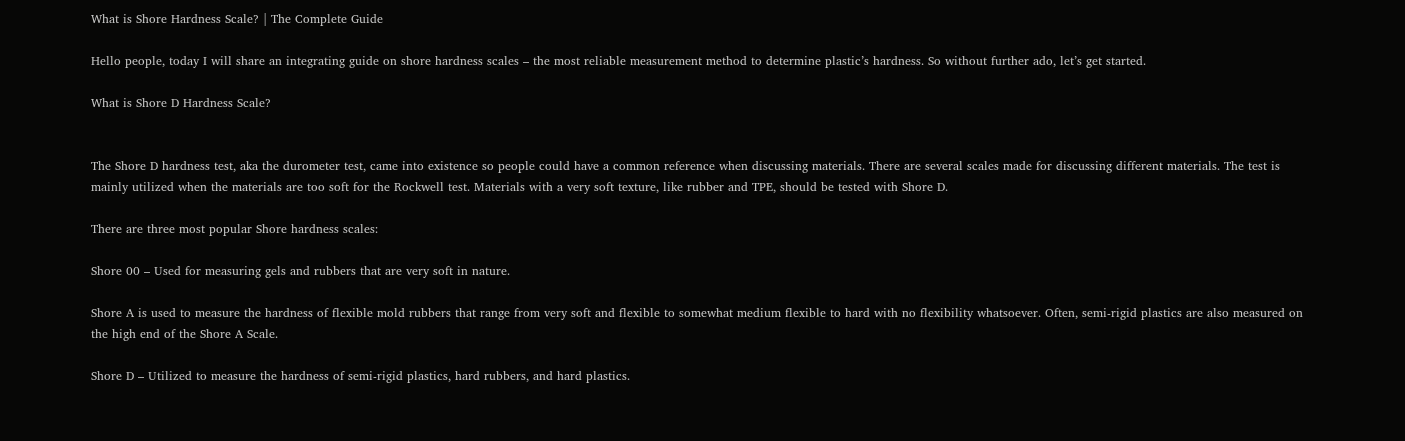What is Shore Hardness Scale? | The Complete Guide

Hello people, today I will share an integrating guide on shore hardness scales – the most reliable measurement method to determine plastic’s hardness. So without further ado, let’s get started.

What is Shore D Hardness Scale?


The Shore D hardness test, aka the durometer test, came into existence so people could have a common reference when discussing materials. There are several scales made for discussing different materials. The test is mainly utilized when the materials are too soft for the Rockwell test. Materials with a very soft texture, like rubber and TPE, should be tested with Shore D.

There are three most popular Shore hardness scales:

Shore 00 – Used for measuring gels and rubbers that are very soft in nature.

Shore A is used to measure the hardness of flexible mold rubbers that range from very soft and flexible to somewhat medium flexible to hard with no flexibility whatsoever. Often, semi-rigid plastics are also measured on the high end of the Shore A Scale.

Shore D – Utilized to measure the hardness of semi-rigid plastics, hard rubbers, and hard plastics.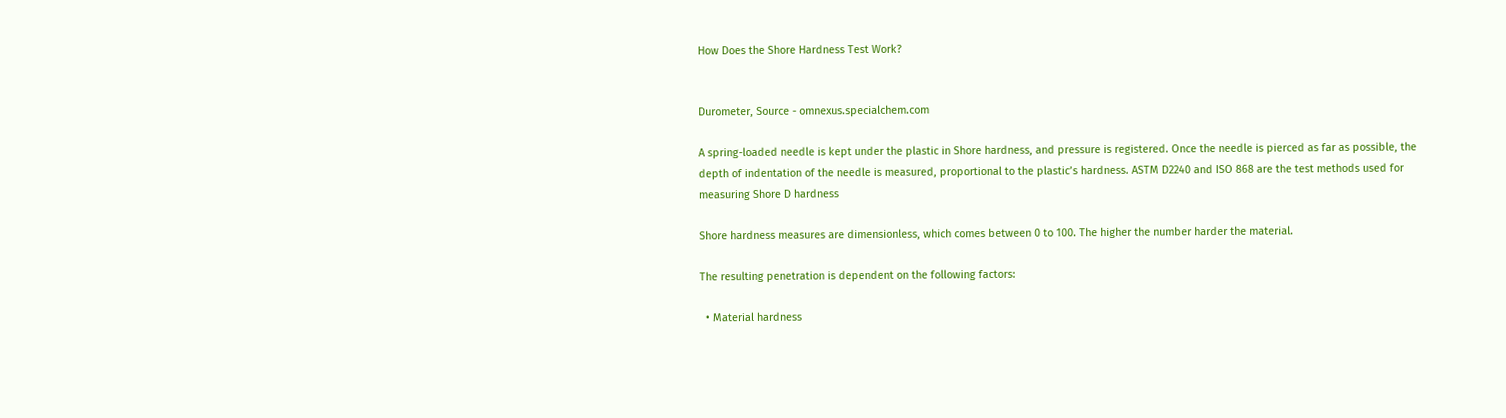How Does the Shore Hardness Test Work?


Durometer, Source - omnexus.specialchem.com

A spring-loaded needle is kept under the plastic in Shore hardness, and pressure is registered. Once the needle is pierced as far as possible, the depth of indentation of the needle is measured, proportional to the plastic’s hardness. ASTM D2240 and ISO 868 are the test methods used for measuring Shore D hardness

Shore hardness measures are dimensionless, which comes between 0 to 100. The higher the number harder the material.

The resulting penetration is dependent on the following factors:

  • Material hardness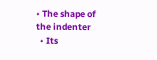• The shape of the indenter
  • Its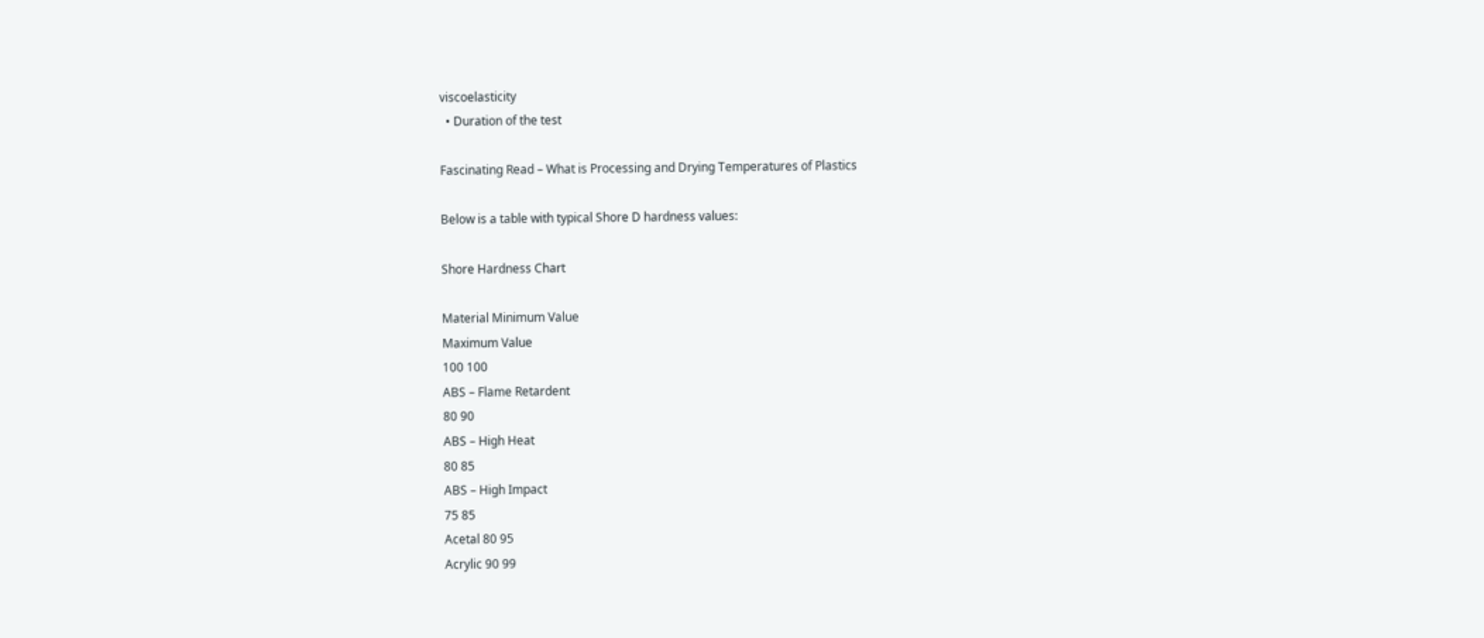viscoelasticity
  • Duration of the test

Fascinating Read – What is Processing and Drying Temperatures of Plastics

Below is a table with typical Shore D hardness values:

Shore Hardness Chart

Material Minimum Value
Maximum Value
100 100
ABS – Flame Retardent
80 90
ABS – High Heat
80 85
ABS – High Impact
75 85
Acetal 80 95
Acrylic 90 99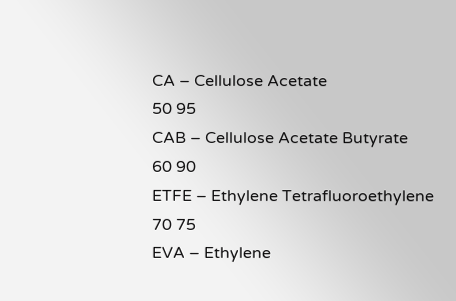CA – Cellulose Acetate
50 95
CAB – Cellulose Acetate Butyrate
60 90
ETFE – Ethylene Tetrafluoroethylene
70 75
EVA – Ethylene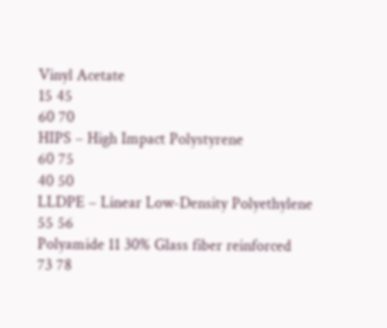Vinyl Acetate
15 45
60 70
HIPS – High Impact Polystyrene
60 75
40 50
LLDPE – Linear Low-Density Polyethylene
55 56
Polyamide 11 30% Glass fiber reinforced
73 78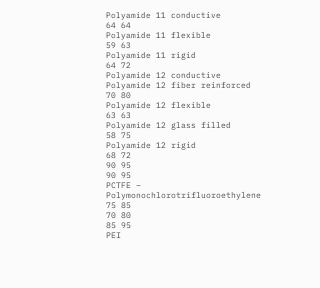Polyamide 11 conductive
64 64
Polyamide 11 flexible
59 63
Polyamide 11 rigid
64 72
Polyamide 12 conductive
Polyamide 12 fiber reinforced
70 80
Polyamide 12 flexible
63 63
Polyamide 12 glass filled
58 75
Polyamide 12 rigid
68 72
90 95
90 95
PCTFE – Polymonochlorotrifluoroethylene
75 85
70 80
85 95
PEI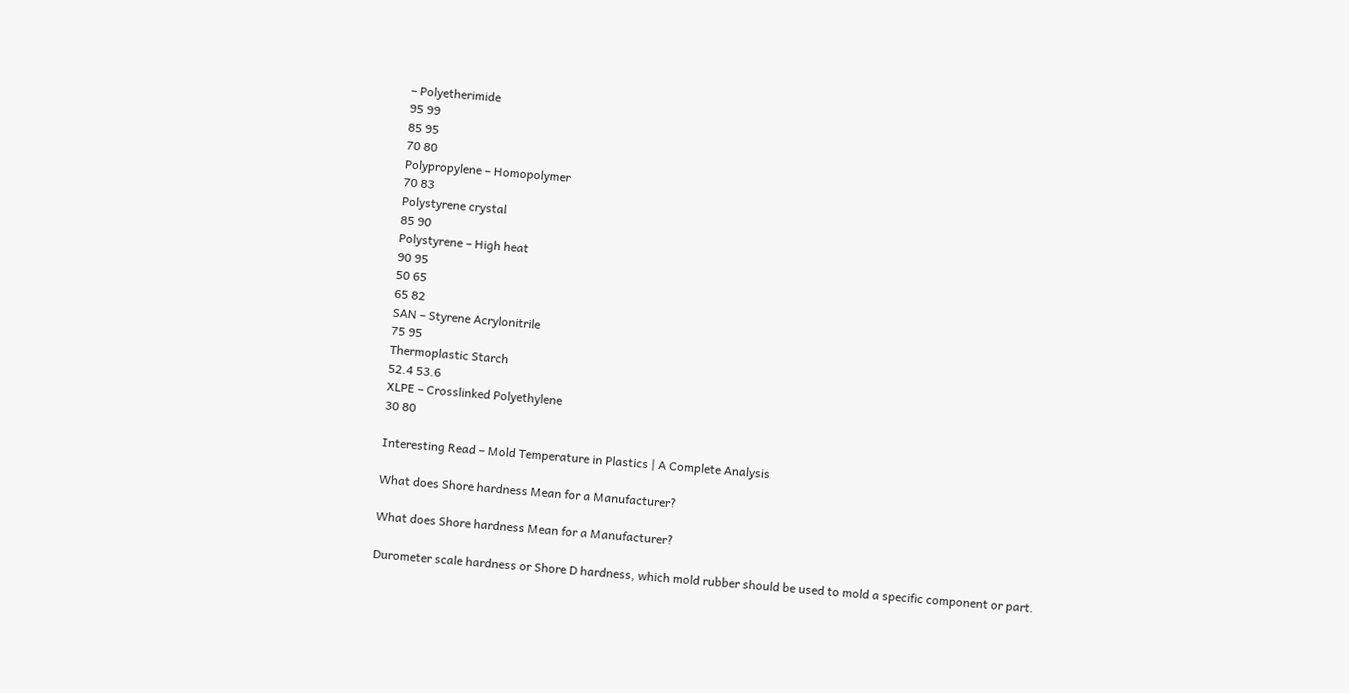– Polyetherimide
95 99
85 95
70 80
Polypropylene – Homopolymer
70 83
Polystyrene crystal
85 90
Polystyrene – High heat
90 95
50 65
65 82
SAN – Styrene Acrylonitrile
75 95
Thermoplastic Starch
52.4 53.6
XLPE – Crosslinked Polyethylene
30 80

Interesting Read – Mold Temperature in Plastics | A Complete Analysis

What does Shore hardness Mean for a Manufacturer?

What does Shore hardness Mean for a Manufacturer?

Durometer scale hardness or Shore D hardness, which mold rubber should be used to mold a specific component or part.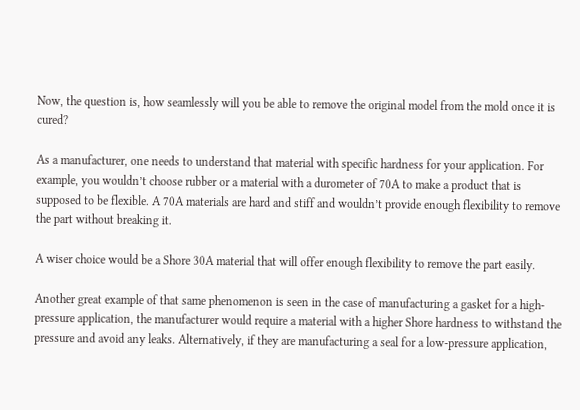Now, the question is, how seamlessly will you be able to remove the original model from the mold once it is cured?

As a manufacturer, one needs to understand that material with specific hardness for your application. For example, you wouldn’t choose rubber or a material with a durometer of 70A to make a product that is supposed to be flexible. A 70A materials are hard and stiff and wouldn’t provide enough flexibility to remove the part without breaking it.

A wiser choice would be a Shore 30A material that will offer enough flexibility to remove the part easily.

Another great example of that same phenomenon is seen in the case of manufacturing a gasket for a high-pressure application, the manufacturer would require a material with a higher Shore hardness to withstand the pressure and avoid any leaks. Alternatively, if they are manufacturing a seal for a low-pressure application,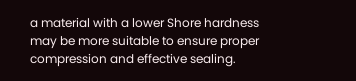a material with a lower Shore hardness may be more suitable to ensure proper compression and effective sealing.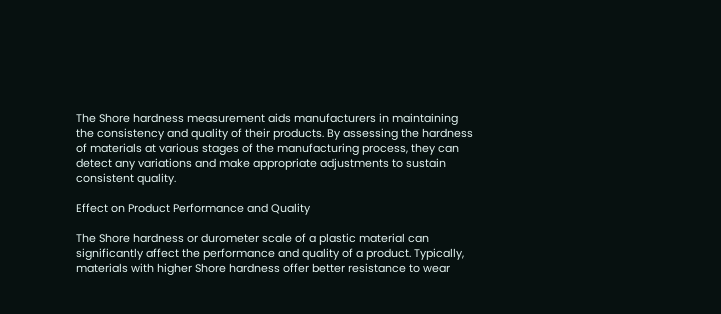The Shore hardness measurement aids manufacturers in maintaining the consistency and quality of their products. By assessing the hardness of materials at various stages of the manufacturing process, they can detect any variations and make appropriate adjustments to sustain consistent quality.

Effect on Product Performance and Quality

The Shore hardness or durometer scale of a plastic material can significantly affect the performance and quality of a product. Typically, materials with higher Shore hardness offer better resistance to wear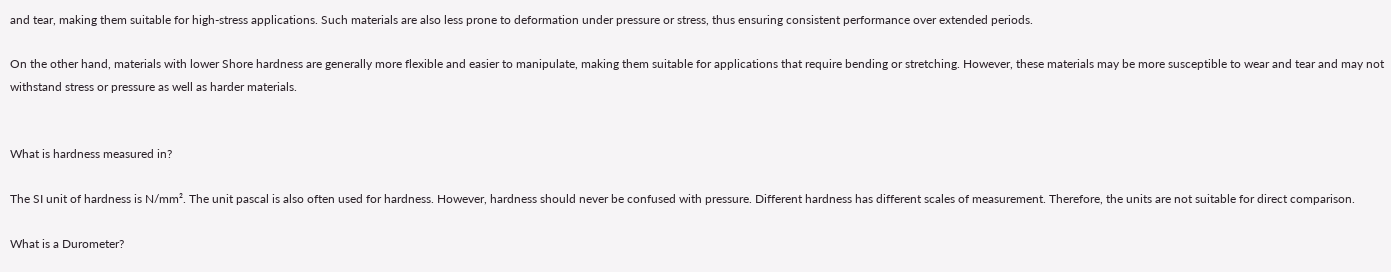and tear, making them suitable for high-stress applications. Such materials are also less prone to deformation under pressure or stress, thus ensuring consistent performance over extended periods.

On the other hand, materials with lower Shore hardness are generally more flexible and easier to manipulate, making them suitable for applications that require bending or stretching. However, these materials may be more susceptible to wear and tear and may not withstand stress or pressure as well as harder materials.


What is hardness measured in?

The SI unit of hardness is N/mm². The unit pascal is also often used for hardness. However, hardness should never be confused with pressure. Different hardness has different scales of measurement. Therefore, the units are not suitable for direct comparison.

What is a Durometer?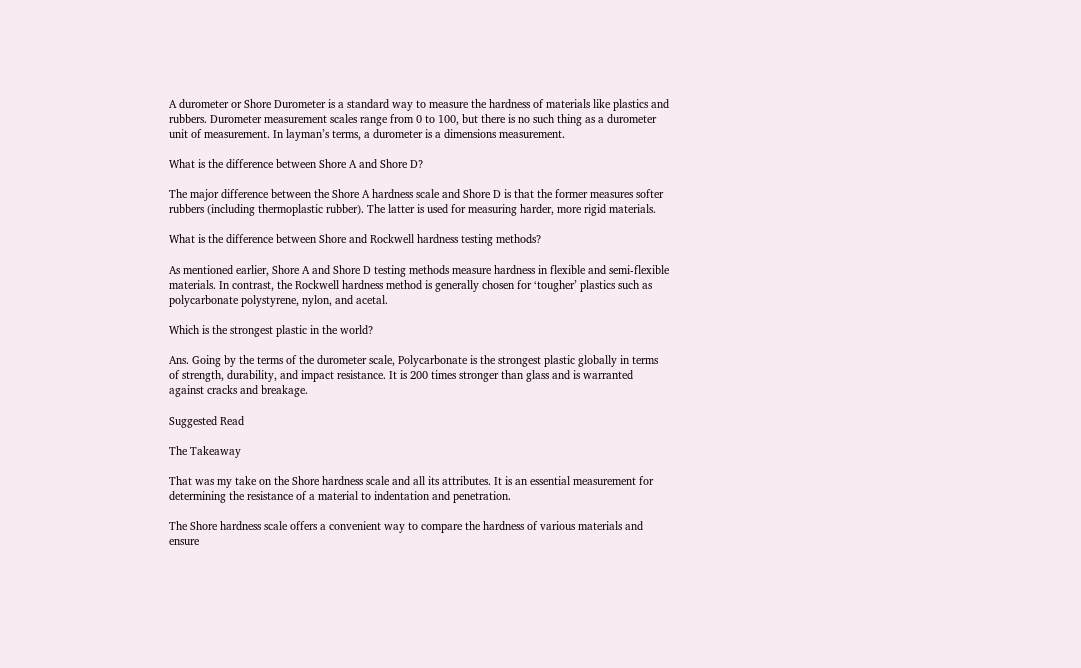A durometer or Shore Durometer is a standard way to measure the hardness of materials like plastics and rubbers. Durometer measurement scales range from 0 to 100, but there is no such thing as a durometer unit of measurement. In layman’s terms, a durometer is a dimensions measurement.

What is the difference between Shore A and Shore D?

The major difference between the Shore A hardness scale and Shore D is that the former measures softer rubbers (including thermoplastic rubber). The latter is used for measuring harder, more rigid materials.

What is the difference between Shore and Rockwell hardness testing methods?

As mentioned earlier, Shore A and Shore D testing methods measure hardness in flexible and semi-flexible materials. In contrast, the Rockwell hardness method is generally chosen for ‘tougher’ plastics such as polycarbonate polystyrene, nylon, and acetal.

Which is the strongest plastic in the world?

Ans. Going by the terms of the durometer scale, Polycarbonate is the strongest plastic globally in terms of strength, durability, and impact resistance. It is 200 times stronger than glass and is warranted against cracks and breakage.

Suggested Read

The Takeaway

That was my take on the Shore hardness scale and all its attributes. It is an essential measurement for determining the resistance of a material to indentation and penetration.

The Shore hardness scale offers a convenient way to compare the hardness of various materials and ensure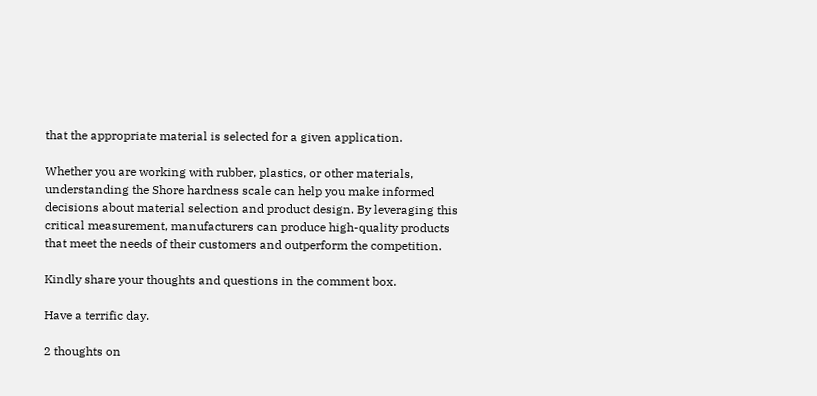that the appropriate material is selected for a given application.

Whether you are working with rubber, plastics, or other materials, understanding the Shore hardness scale can help you make informed decisions about material selection and product design. By leveraging this critical measurement, manufacturers can produce high-quality products that meet the needs of their customers and outperform the competition.

Kindly share your thoughts and questions in the comment box.

Have a terrific day.

2 thoughts on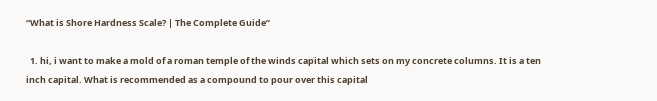“What is Shore Hardness Scale? | The Complete Guide”

  1. hi, i want to make a mold of a roman temple of the winds capital which sets on my concrete columns. It is a ten inch capital. What is recommended as a compound to pour over this capital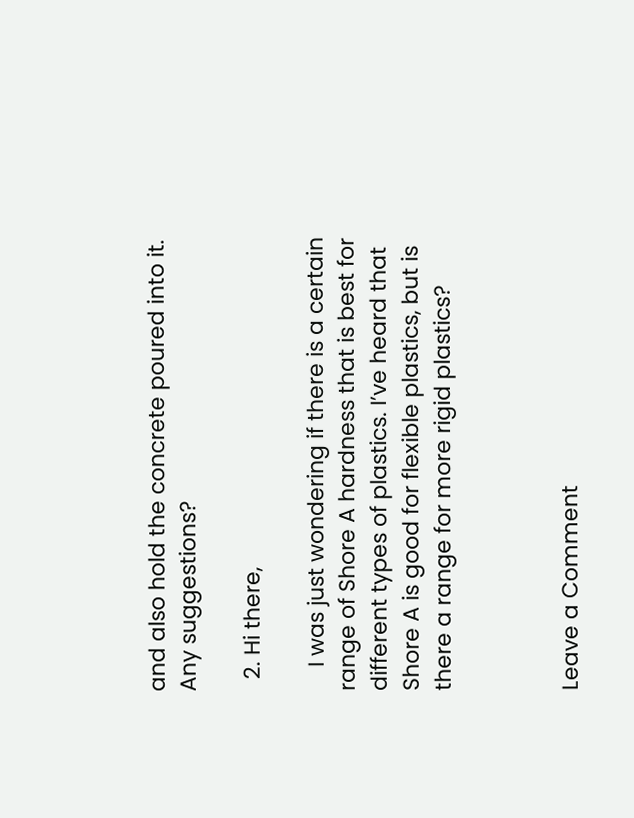and also hold the concrete poured into it. Any suggestions?

  2. Hi there,

    I was just wondering if there is a certain range of Shore A hardness that is best for different types of plastics. I’ve heard that Shore A is good for flexible plastics, but is there a range for more rigid plastics?



Leave a Comment